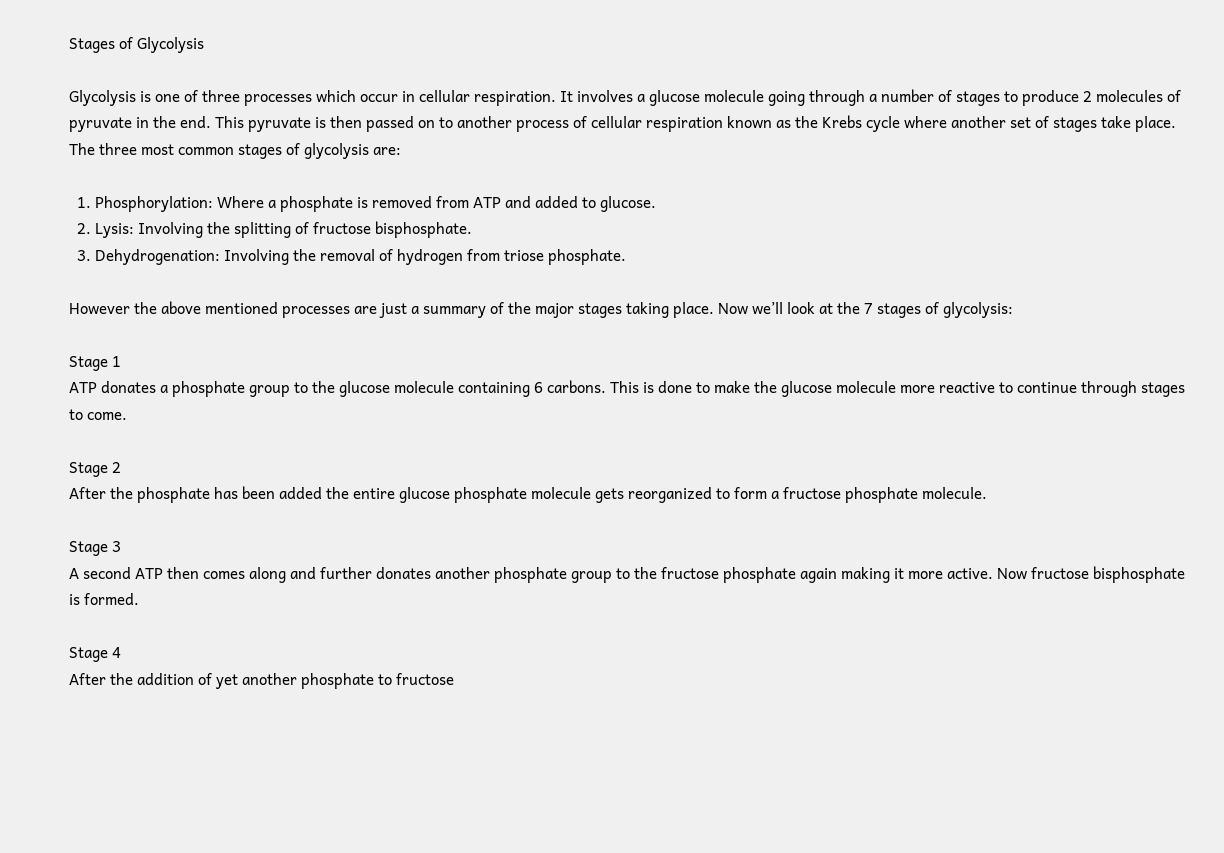Stages of Glycolysis

Glycolysis is one of three processes which occur in cellular respiration. It involves a glucose molecule going through a number of stages to produce 2 molecules of pyruvate in the end. This pyruvate is then passed on to another process of cellular respiration known as the Krebs cycle where another set of stages take place. The three most common stages of glycolysis are:

  1. Phosphorylation: Where a phosphate is removed from ATP and added to glucose.
  2. Lysis: Involving the splitting of fructose bisphosphate.
  3. Dehydrogenation: Involving the removal of hydrogen from triose phosphate.

However the above mentioned processes are just a summary of the major stages taking place. Now we’ll look at the 7 stages of glycolysis:

Stage 1
ATP donates a phosphate group to the glucose molecule containing 6 carbons. This is done to make the glucose molecule more reactive to continue through stages to come.

Stage 2
After the phosphate has been added the entire glucose phosphate molecule gets reorganized to form a fructose phosphate molecule.

Stage 3
A second ATP then comes along and further donates another phosphate group to the fructose phosphate again making it more active. Now fructose bisphosphate is formed.

Stage 4
After the addition of yet another phosphate to fructose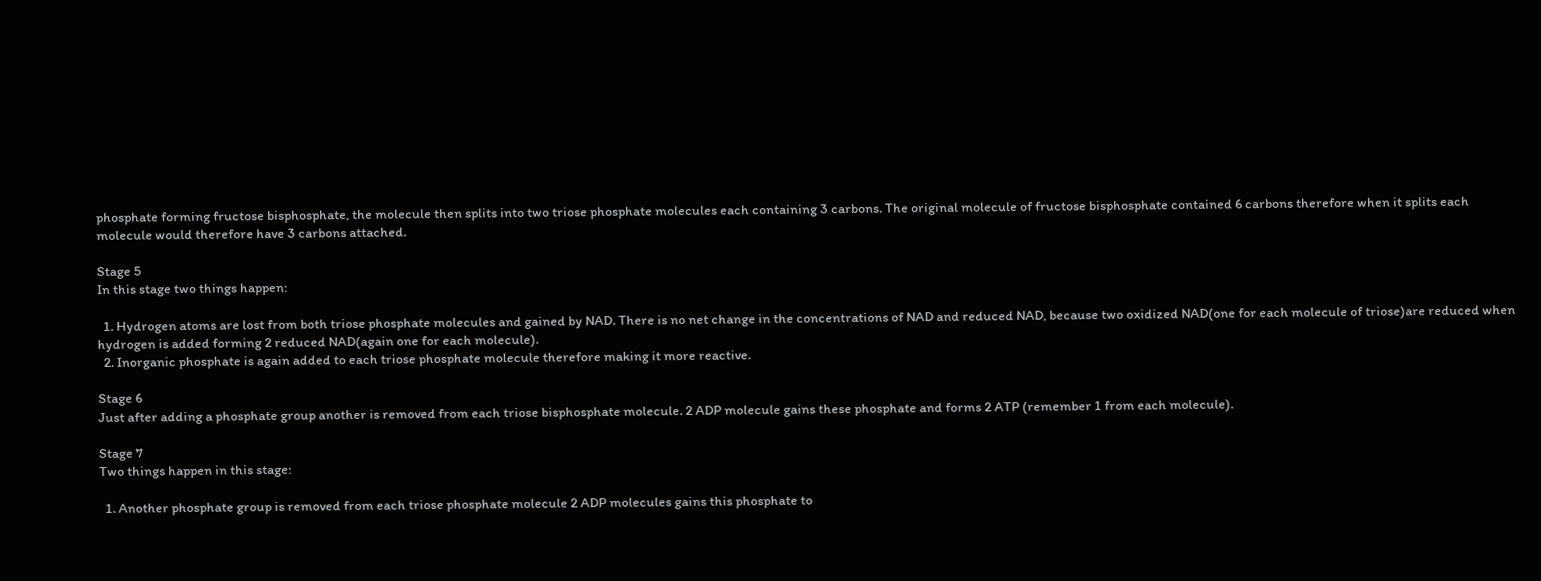phosphate forming fructose bisphosphate, the molecule then splits into two triose phosphate molecules each containing 3 carbons. The original molecule of fructose bisphosphate contained 6 carbons therefore when it splits each molecule would therefore have 3 carbons attached.

Stage 5
In this stage two things happen:

  1. Hydrogen atoms are lost from both triose phosphate molecules and gained by NAD. There is no net change in the concentrations of NAD and reduced NAD, because two oxidized NAD(one for each molecule of triose)are reduced when hydrogen is added forming 2 reduced NAD(again one for each molecule).
  2. Inorganic phosphate is again added to each triose phosphate molecule therefore making it more reactive.

Stage 6
Just after adding a phosphate group another is removed from each triose bisphosphate molecule. 2 ADP molecule gains these phosphate and forms 2 ATP (remember 1 from each molecule).

Stage 7
Two things happen in this stage:

  1. Another phosphate group is removed from each triose phosphate molecule 2 ADP molecules gains this phosphate to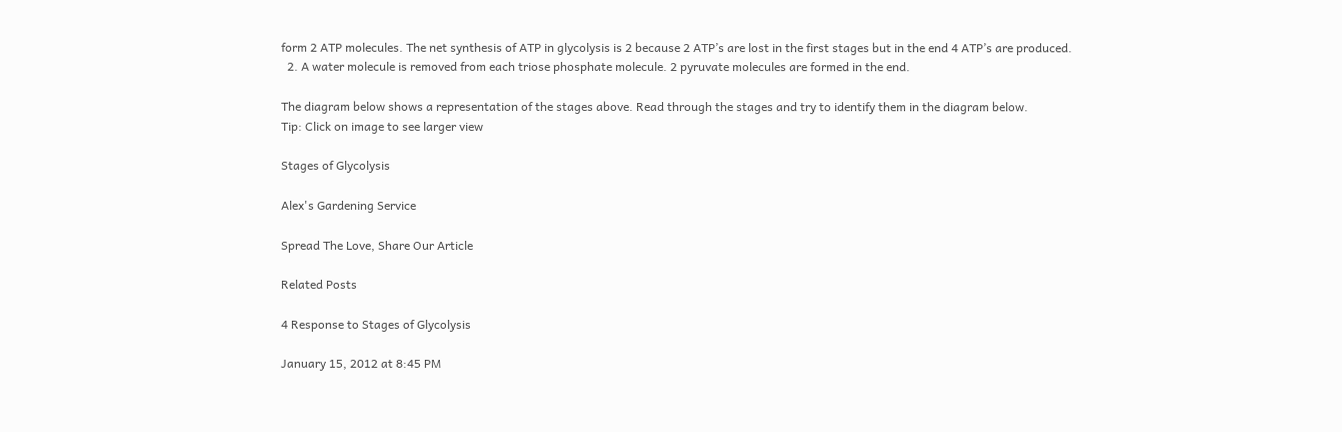form 2 ATP molecules. The net synthesis of ATP in glycolysis is 2 because 2 ATP’s are lost in the first stages but in the end 4 ATP’s are produced.
  2. A water molecule is removed from each triose phosphate molecule. 2 pyruvate molecules are formed in the end.

The diagram below shows a representation of the stages above. Read through the stages and try to identify them in the diagram below.
Tip: Click on image to see larger view

Stages of Glycolysis

Alex's Gardening Service

Spread The Love, Share Our Article

Related Posts

4 Response to Stages of Glycolysis

January 15, 2012 at 8:45 PM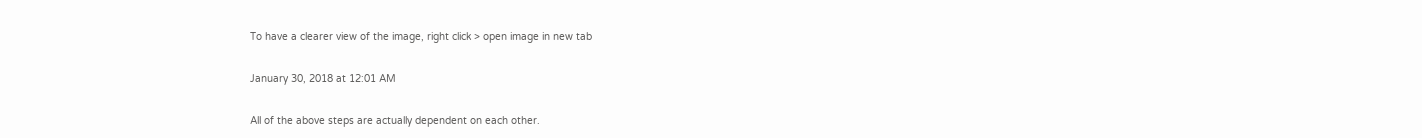To have a clearer view of the image, right click > open image in new tab

January 30, 2018 at 12:01 AM

All of the above steps are actually dependent on each other.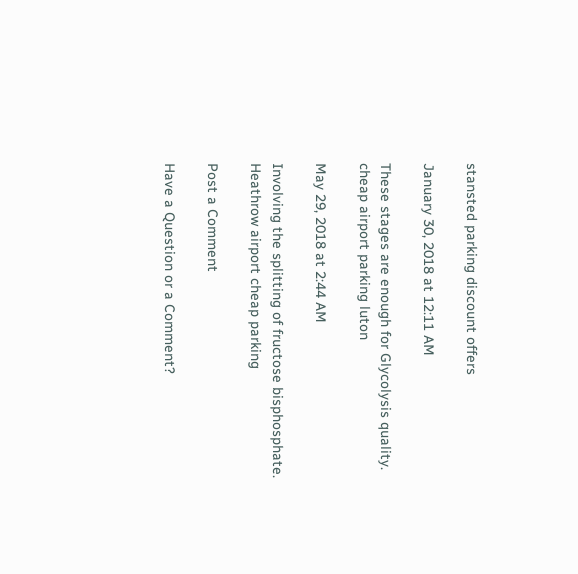stansted parking discount offers

January 30, 2018 at 12:11 AM

These stages are enough for Glycolysis quality.
cheap airport parking luton

May 29, 2018 at 2:44 AM

Involving the splitting of fructose bisphosphate.
Heathrow airport cheap parking

Post a Comment

Have a Question or a Comment?